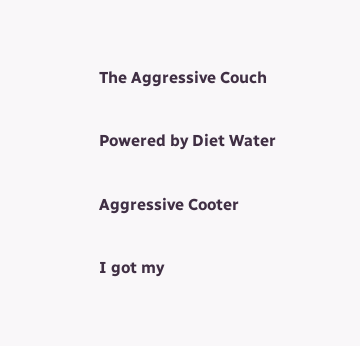The Aggressive Couch

Powered by Diet Water

Aggressive Cooter

I got my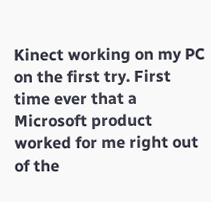Kinect working on my PC on the first try. First time ever that a Microsoft product worked for me right out of the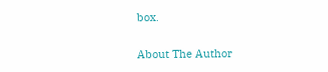box.

About The Author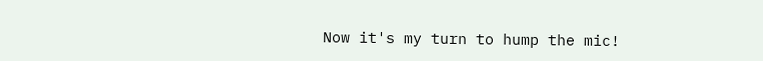Now it's my turn to hump the mic!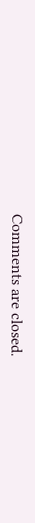Comments are closed.